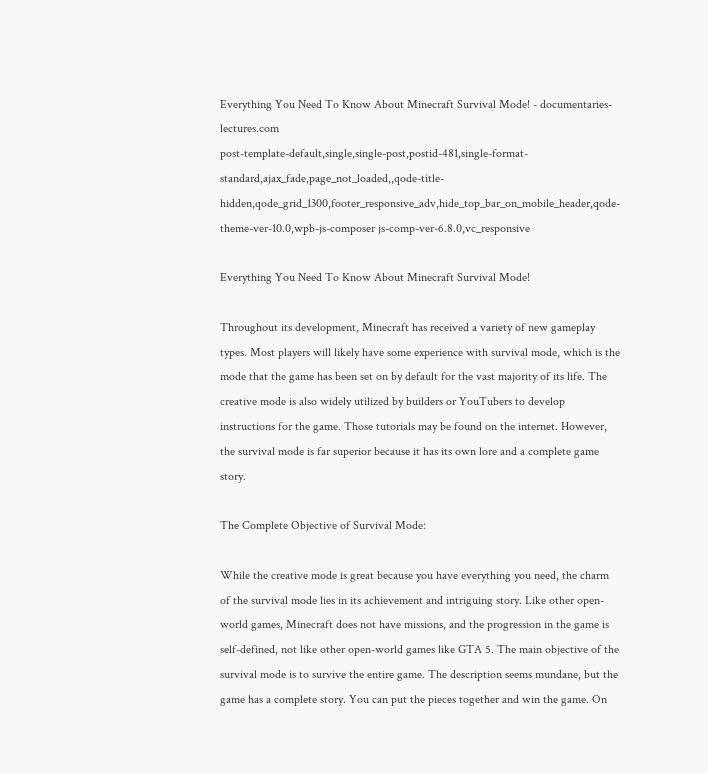Everything You Need To Know About Minecraft Survival Mode! - documentaries-lectures.com
post-template-default,single,single-post,postid-481,single-format-standard,ajax_fade,page_not_loaded,,qode-title-hidden,qode_grid_1300,footer_responsive_adv,hide_top_bar_on_mobile_header,qode-theme-ver-10.0,wpb-js-composer js-comp-ver-6.8.0,vc_responsive

Everything You Need To Know About Minecraft Survival Mode!

Throughout its development, Minecraft has received a variety of new gameplay types. Most players will likely have some experience with survival mode, which is the mode that the game has been set on by default for the vast majority of its life. The creative mode is also widely utilized by builders or YouTubers to develop instructions for the game. Those tutorials may be found on the internet. However, the survival mode is far superior because it has its own lore and a complete game story.

The Complete Objective of Survival Mode:

While the creative mode is great because you have everything you need, the charm of the survival mode lies in its achievement and intriguing story. Like other open-world games, Minecraft does not have missions, and the progression in the game is self-defined, not like other open-world games like GTA 5. The main objective of the survival mode is to survive the entire game. The description seems mundane, but the game has a complete story. You can put the pieces together and win the game. On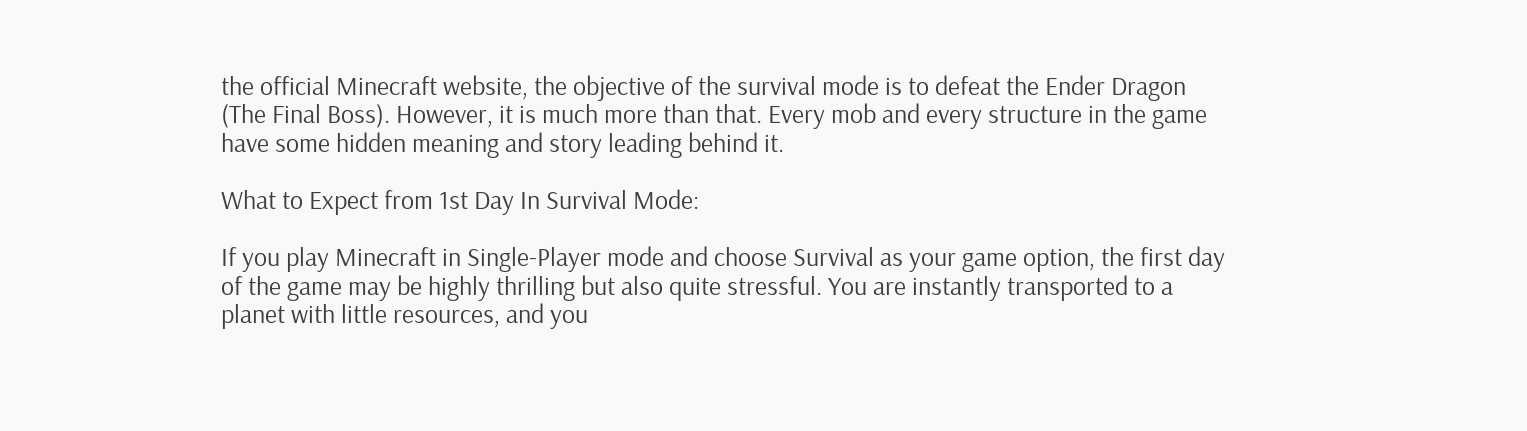the official Minecraft website, the objective of the survival mode is to defeat the Ender Dragon (The Final Boss). However, it is much more than that. Every mob and every structure in the game have some hidden meaning and story leading behind it.

What to Expect from 1st Day In Survival Mode:

If you play Minecraft in Single-Player mode and choose Survival as your game option, the first day of the game may be highly thrilling but also quite stressful. You are instantly transported to a planet with little resources, and you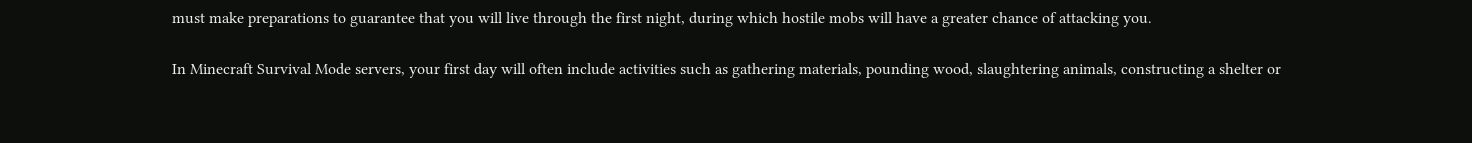must make preparations to guarantee that you will live through the first night, during which hostile mobs will have a greater chance of attacking you.

In Minecraft Survival Mode servers, your first day will often include activities such as gathering materials, pounding wood, slaughtering animals, constructing a shelter or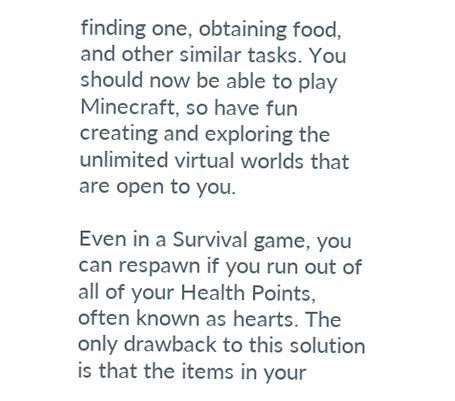finding one, obtaining food, and other similar tasks. You should now be able to play Minecraft, so have fun creating and exploring the unlimited virtual worlds that are open to you.

Even in a Survival game, you can respawn if you run out of all of your Health Points, often known as hearts. The only drawback to this solution is that the items in your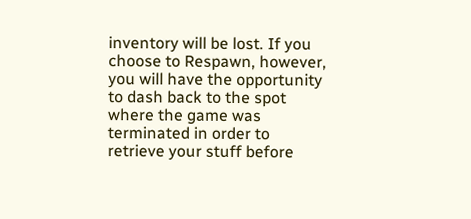inventory will be lost. If you choose to Respawn, however, you will have the opportunity to dash back to the spot where the game was terminated in order to retrieve your stuff before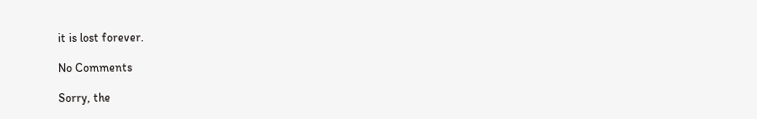it is lost forever.

No Comments

Sorry, the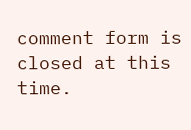comment form is closed at this time.